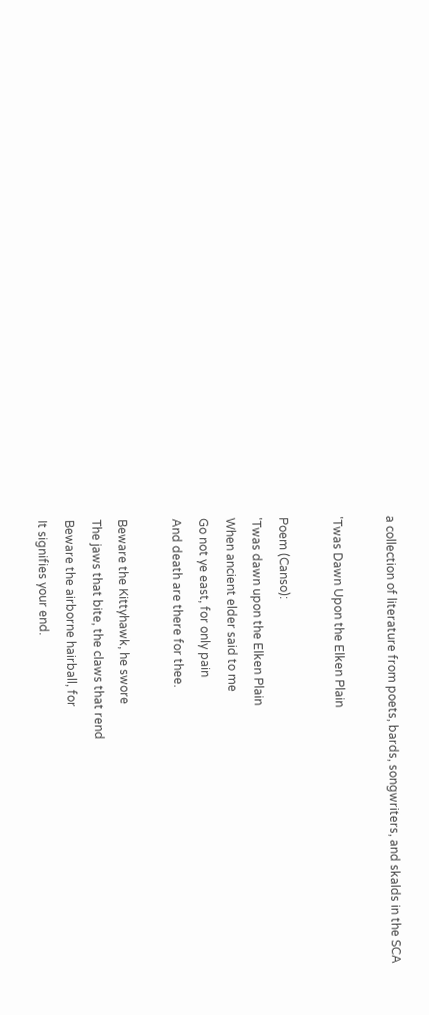a collection of literature from poets, bards, songwriters, and skalds in the SCA

'Twas Dawn Upon the Elken Plain

Poem (Canso):
'Twas dawn upon the Elken Plain
When ancient elder said to me
Go not ye east, for only pain
And death are there for thee.

Beware the Kittyhawk, he swore
The jaws that bite, the claws that rend
Beware the airborne hairball, for
It signifies your end.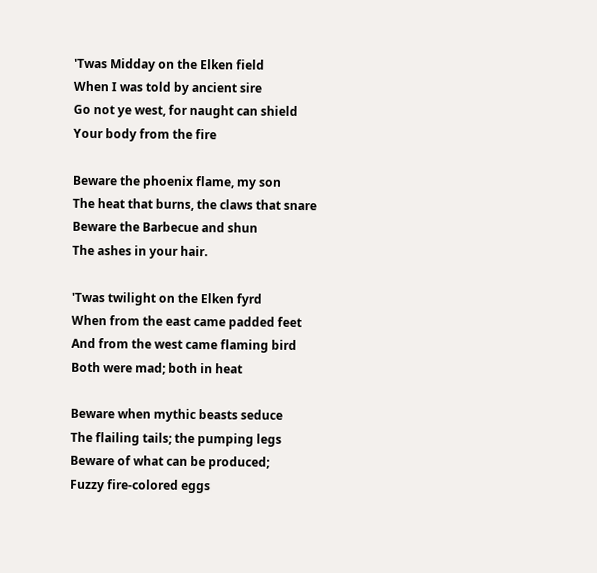'Twas Midday on the Elken field
When I was told by ancient sire
Go not ye west, for naught can shield
Your body from the fire

Beware the phoenix flame, my son
The heat that burns, the claws that snare
Beware the Barbecue and shun
The ashes in your hair.

'Twas twilight on the Elken fyrd
When from the east came padded feet
And from the west came flaming bird
Both were mad; both in heat

Beware when mythic beasts seduce
The flailing tails; the pumping legs
Beware of what can be produced;
Fuzzy fire-colored eggs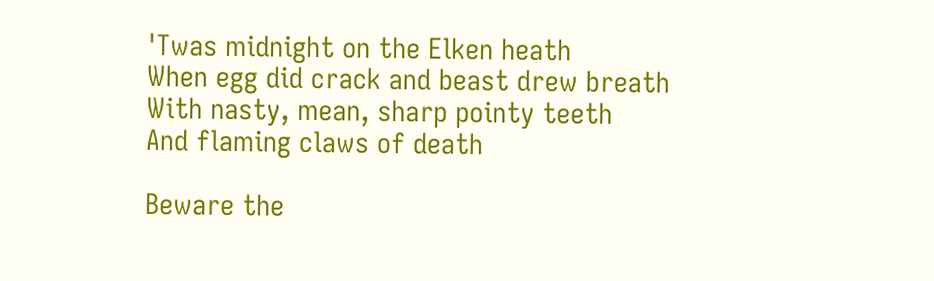'Twas midnight on the Elken heath
When egg did crack and beast drew breath
With nasty, mean, sharp pointy teeth
And flaming claws of death

Beware the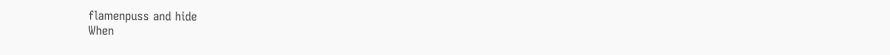flamenpuss and hide
When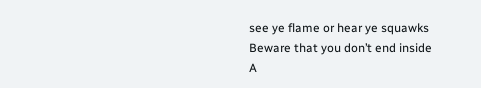see ye flame or hear ye squawks
Beware that you don’t end inside
A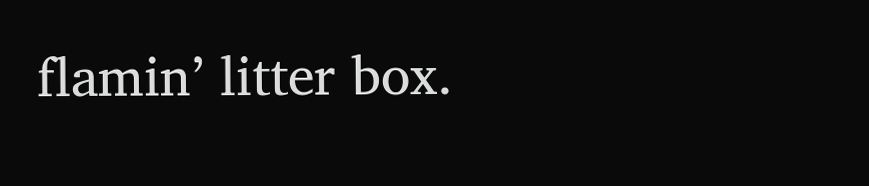flamin’ litter box.